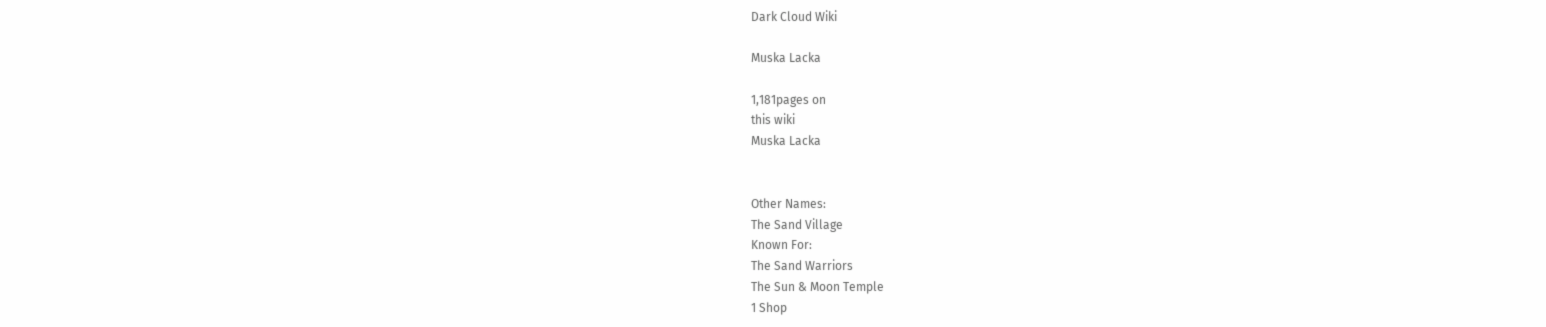Dark Cloud Wiki

Muska Lacka

1,181pages on
this wiki
Muska Lacka


Other Names:
The Sand Village
Known For:
The Sand Warriors
The Sun & Moon Temple
1 Shop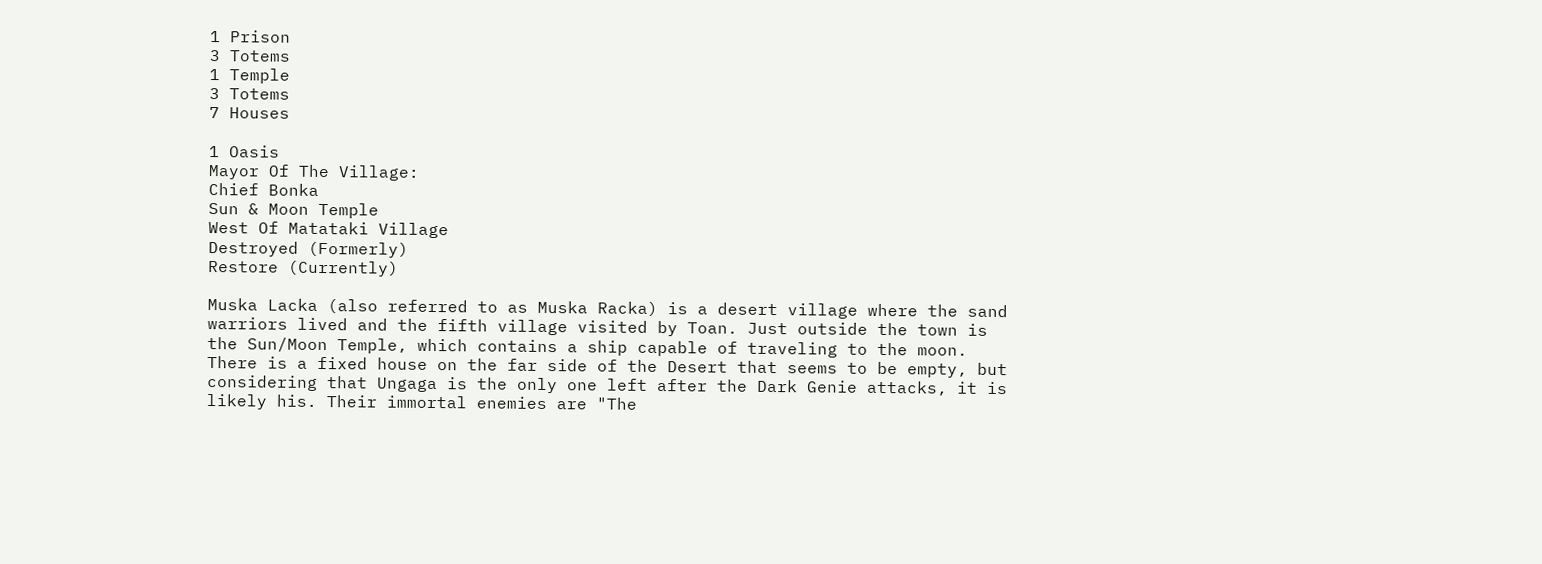1 Prison
3 Totems
1 Temple
3 Totems
7 Houses

1 Oasis
Mayor Of The Village:
Chief Bonka
Sun & Moon Temple
West Of Matataki Village
Destroyed (Formerly)
Restore (Currently)

Muska Lacka (also referred to as Muska Racka) is a desert village where the sand warriors lived and the fifth village visited by Toan. Just outside the town is the Sun/Moon Temple, which contains a ship capable of traveling to the moon. There is a fixed house on the far side of the Desert that seems to be empty, but considering that Ungaga is the only one left after the Dark Genie attacks, it is likely his. Their immortal enemies are "The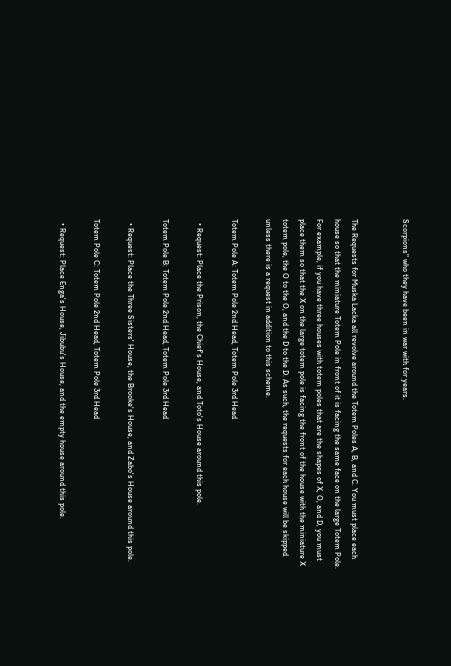Scorpions" who they have been in war with for years.


The Requests for Muska Lacka all revolve around the Totem Poles A, B, and C. You must place each house so that the miniature Totem Pole in front of it is facing the same face on the large Totem Pole. For example, if you have three houses with totem poles that are the shapes of X, O, and D, you must place them so that the X on the large totem pole is facing the front of the house with the miniature X totem pole, the O to the O, and the D to the D. As such, the requests for each house will be skipped unless there is a request in addition to this scheme.

Totem Pole A: Totem Pole 2nd Head, Totem Pole 3rd Head

  • Request: Place the Prison, the Chief's House, and Toto's House around this pole.

Totem Pole B: Totem Pole 2nd Head, Totem Pole 3rd Head

  • Request: Place the Three Sisters' House, the Brooke's House, and Zabo's House around this pole.

Totem Pole C: Totem Pole 2nd Head, Totem Pole 3rd Head

  • Request: Place Enga's House, Jibubu's House, and the empty house around this pole.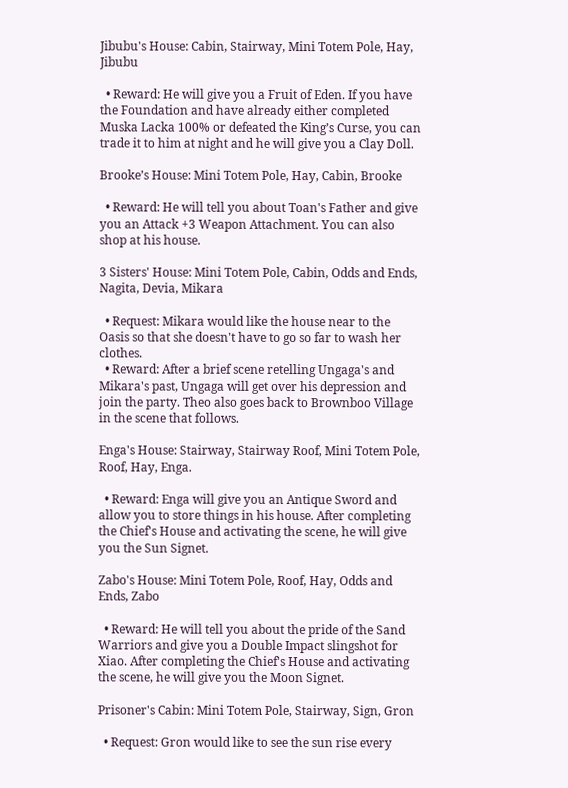Jibubu's House: Cabin, Stairway, Mini Totem Pole, Hay, Jibubu

  • Reward: He will give you a Fruit of Eden. If you have the Foundation and have already either completed Muska Lacka 100% or defeated the King’s Curse, you can trade it to him at night and he will give you a Clay Doll.

Brooke’s House: Mini Totem Pole, Hay, Cabin, Brooke

  • Reward: He will tell you about Toan's Father and give you an Attack +3 Weapon Attachment. You can also shop at his house.

3 Sisters' House: Mini Totem Pole, Cabin, Odds and Ends, Nagita, Devia, Mikara

  • Request: Mikara would like the house near to the Oasis so that she doesn't have to go so far to wash her clothes.
  • Reward: After a brief scene retelling Ungaga's and Mikara's past, Ungaga will get over his depression and join the party. Theo also goes back to Brownboo Village in the scene that follows.

Enga's House: Stairway, Stairway Roof, Mini Totem Pole, Roof, Hay, Enga.

  • Reward: Enga will give you an Antique Sword and allow you to store things in his house. After completing the Chief's House and activating the scene, he will give you the Sun Signet.

Zabo's House: Mini Totem Pole, Roof, Hay, Odds and Ends, Zabo

  • Reward: He will tell you about the pride of the Sand Warriors and give you a Double Impact slingshot for Xiao. After completing the Chief's House and activating the scene, he will give you the Moon Signet.

Prisoner's Cabin: Mini Totem Pole, Stairway, Sign, Gron

  • Request: Gron would like to see the sun rise every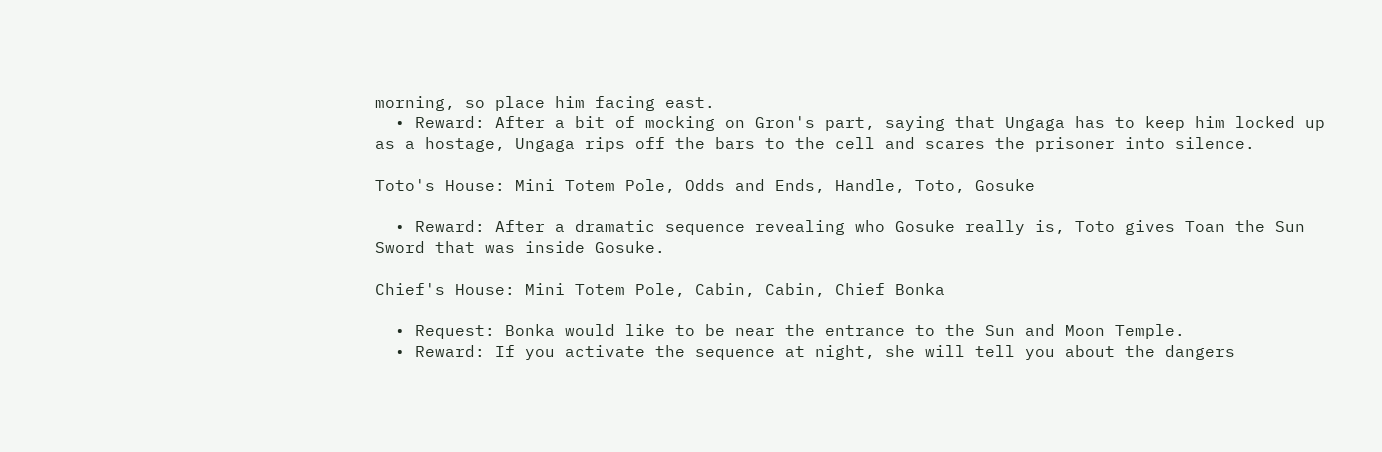morning, so place him facing east.
  • Reward: After a bit of mocking on Gron's part, saying that Ungaga has to keep him locked up as a hostage, Ungaga rips off the bars to the cell and scares the prisoner into silence.

Toto's House: Mini Totem Pole, Odds and Ends, Handle, Toto, Gosuke

  • Reward: After a dramatic sequence revealing who Gosuke really is, Toto gives Toan the Sun Sword that was inside Gosuke.

Chief's House: Mini Totem Pole, Cabin, Cabin, Chief Bonka

  • Request: Bonka would like to be near the entrance to the Sun and Moon Temple.
  • Reward: If you activate the sequence at night, she will tell you about the dangers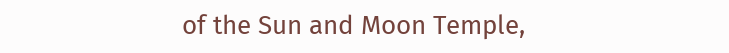of the Sun and Moon Temple,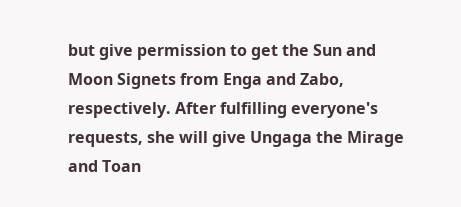but give permission to get the Sun and Moon Signets from Enga and Zabo, respectively. After fulfilling everyone's requests, she will give Ungaga the Mirage and Toan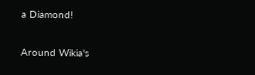a Diamond!

Around Wikia's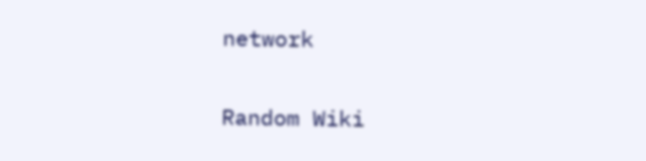network

Random Wiki